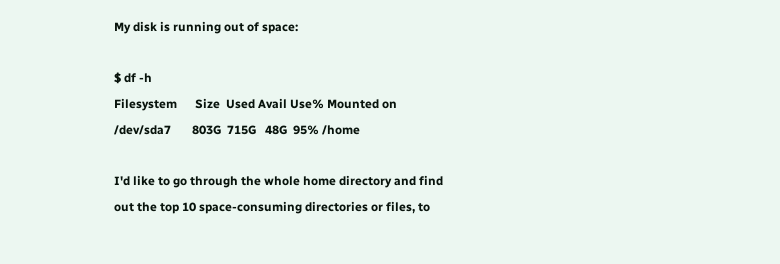My disk is running out of space:

$ df -h
Filesystem      Size  Used Avail Use% Mounted on
/dev/sda7       803G  715G   48G  95% /home

I'd like to go through the whole home directory and find out the top 10 space-consuming directories or files, to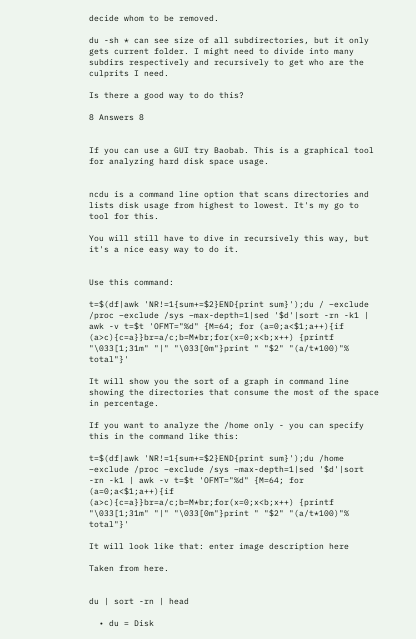decide whom to be removed.

du -sh * can see size of all subdirectories, but it only gets current folder. I might need to divide into many subdirs respectively and recursively to get who are the culprits I need.

Is there a good way to do this?

8 Answers 8


If you can use a GUI try Baobab. This is a graphical tool for analyzing hard disk space usage.


ncdu is a command line option that scans directories and lists disk usage from highest to lowest. It's my go to tool for this.

You will still have to dive in recursively this way, but it's a nice easy way to do it.


Use this command:

t=$(df|awk 'NR!=1{sum+=$2}END{print sum}');du / –exclude /proc –exclude /sys –max-depth=1|sed '$d'|sort -rn -k1 | awk -v t=$t 'OFMT="%d" {M=64; for (a=0;a<$1;a++){if (a>c){c=a}}br=a/c;b=M*br;for(x=0;x<b;x++) {printf "\033[1;31m" "|" "\033[0m"}print " "$2" "(a/t*100)"% total"}'

It will show you the sort of a graph in command line showing the directories that consume the most of the space in percentage.

If you want to analyze the /home only - you can specify this in the command like this:

t=$(df|awk 'NR!=1{sum+=$2}END{print sum}');du /home –exclude /proc –exclude /sys –max-depth=1|sed '$d'|sort -rn -k1 | awk -v t=$t 'OFMT="%d" {M=64; for (a=0;a<$1;a++){if (a>c){c=a}}br=a/c;b=M*br;for(x=0;x<b;x++) {printf "\033[1;31m" "|" "\033[0m"}print " "$2" "(a/t*100)"% total"}'

It will look like that: enter image description here

Taken from here.


du | sort -rn | head

  • du = Disk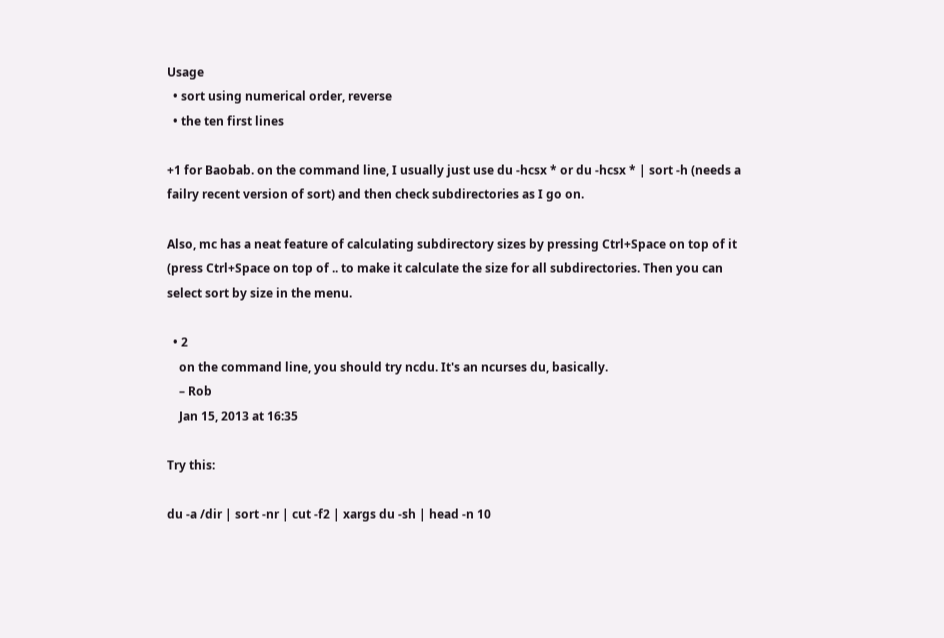Usage
  • sort using numerical order, reverse
  • the ten first lines

+1 for Baobab. on the command line, I usually just use du -hcsx * or du -hcsx * | sort -h (needs a failry recent version of sort) and then check subdirectories as I go on.

Also, mc has a neat feature of calculating subdirectory sizes by pressing Ctrl+Space on top of it (press Ctrl+Space on top of .. to make it calculate the size for all subdirectories. Then you can select sort by size in the menu.

  • 2
    on the command line, you should try ncdu. It's an ncurses du, basically.
    – Rob
    Jan 15, 2013 at 16:35

Try this:

du -a /dir | sort -nr | cut -f2 | xargs du -sh | head -n 10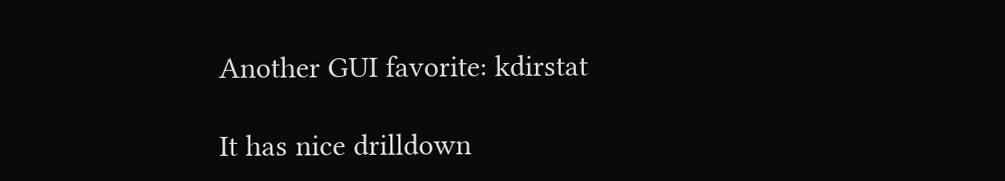Another GUI favorite: kdirstat

It has nice drilldown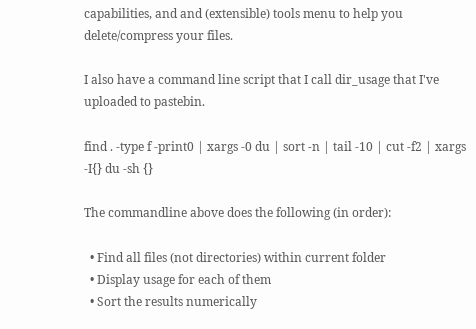capabilities, and and (extensible) tools menu to help you delete/compress your files.

I also have a command line script that I call dir_usage that I've uploaded to pastebin.

find . -type f -print0 | xargs -0 du | sort -n | tail -10 | cut -f2 | xargs -I{} du -sh {}

The commandline above does the following (in order):

  • Find all files (not directories) within current folder
  • Display usage for each of them
  • Sort the results numerically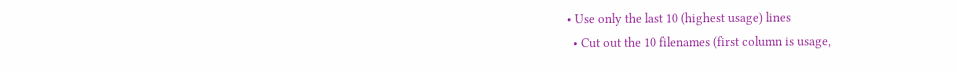• Use only the last 10 (highest usage) lines
  • Cut out the 10 filenames (first column is usage,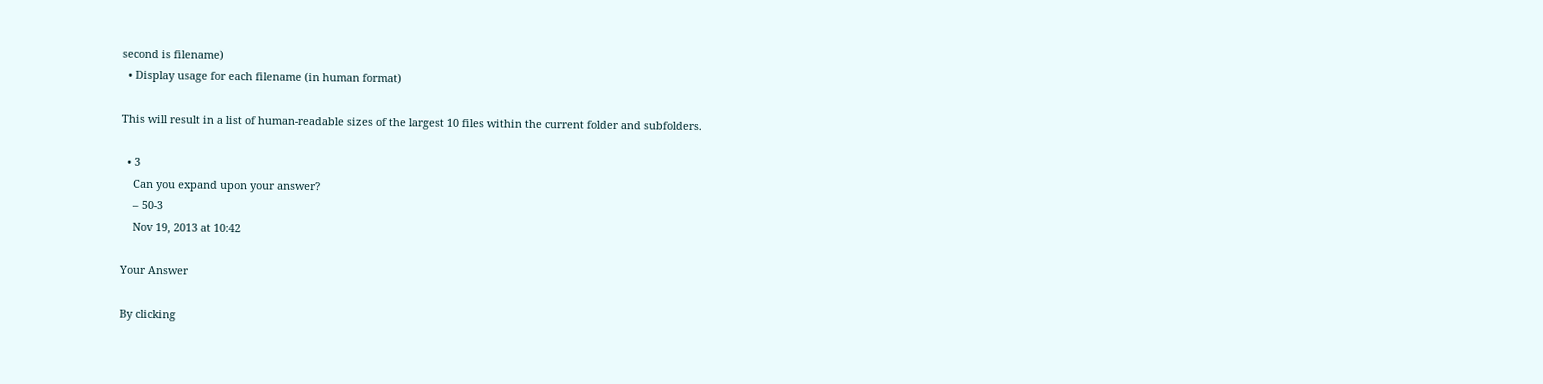second is filename)
  • Display usage for each filename (in human format)

This will result in a list of human-readable sizes of the largest 10 files within the current folder and subfolders.

  • 3
    Can you expand upon your answer?
    – 50-3
    Nov 19, 2013 at 10:42

Your Answer

By clicking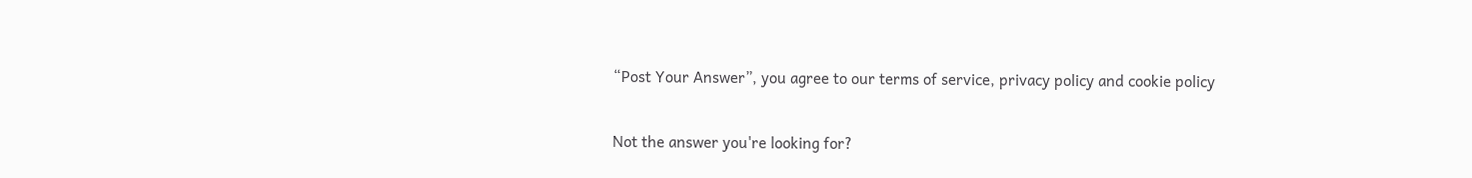“Post Your Answer”, you agree to our terms of service, privacy policy and cookie policy

Not the answer you're looking for?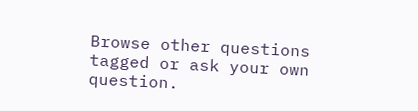Browse other questions tagged or ask your own question.